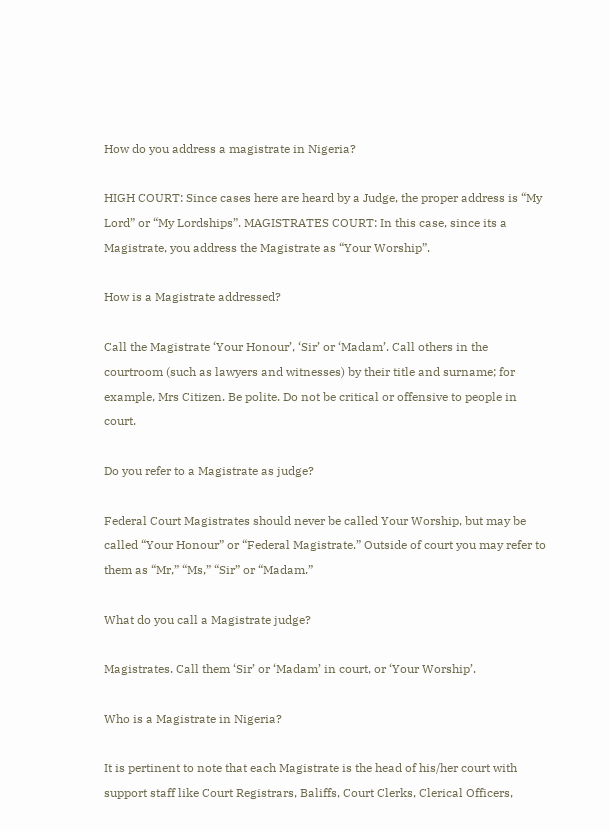How do you address a magistrate in Nigeria?

HIGH COURT: Since cases here are heard by a Judge, the proper address is “My Lord” or “My Lordships”. MAGISTRATES COURT: In this case, since its a Magistrate, you address the Magistrate as “Your Worship”.

How is a Magistrate addressed?

Call the Magistrate ‘Your Honour’, ‘Sir’ or ‘Madam’. Call others in the courtroom (such as lawyers and witnesses) by their title and surname; for example, Mrs Citizen. Be polite. Do not be critical or offensive to people in court.

Do you refer to a Magistrate as judge?

Federal Court Magistrates should never be called Your Worship, but may be called “Your Honour” or “Federal Magistrate.” Outside of court you may refer to them as “Mr,” “Ms,” “Sir” or “Madam.”

What do you call a Magistrate judge?

Magistrates. Call them ‘Sir’ or ‘Madam’ in court, or ‘Your Worship’.

Who is a Magistrate in Nigeria?

It is pertinent to note that each Magistrate is the head of his/her court with support staff like Court Registrars, Baliffs, Court Clerks, Clerical Officers,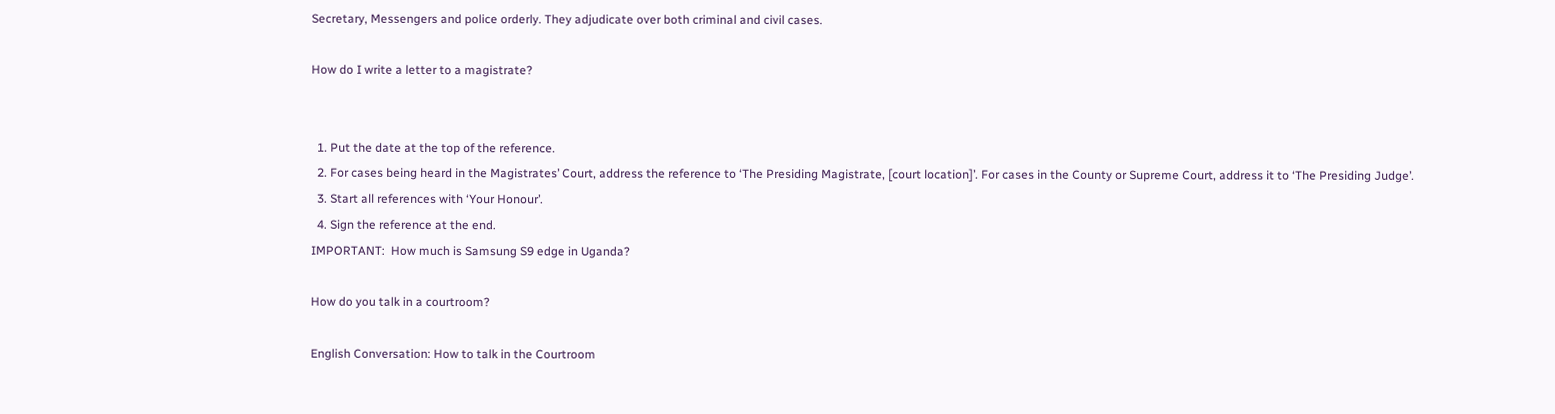Secretary, Messengers and police orderly. They adjudicate over both criminal and civil cases.

How do I write a letter to a magistrate?


  1. Put the date at the top of the reference.
  2. For cases being heard in the Magistrates’ Court, address the reference to ‘The Presiding Magistrate, [court location]’. For cases in the County or Supreme Court, address it to ‘The Presiding Judge’.
  3. Start all references with ‘Your Honour’.
  4. Sign the reference at the end.
IMPORTANT:  How much is Samsung S9 edge in Uganda?

How do you talk in a courtroom?

English Conversation: How to talk in the Courtroom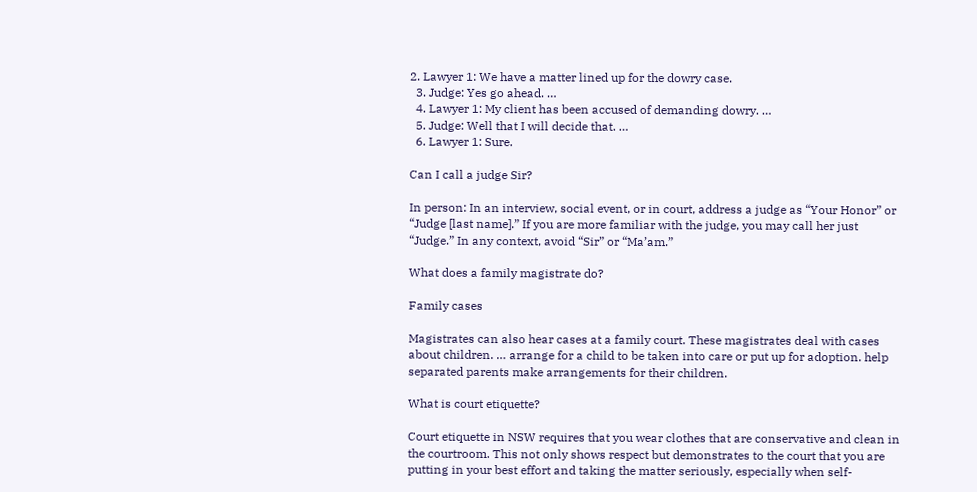2. Lawyer 1: We have a matter lined up for the dowry case.
  3. Judge: Yes go ahead. …
  4. Lawyer 1: My client has been accused of demanding dowry. …
  5. Judge: Well that I will decide that. …
  6. Lawyer 1: Sure.

Can I call a judge Sir?

In person: In an interview, social event, or in court, address a judge as “Your Honor” or “Judge [last name].” If you are more familiar with the judge, you may call her just “Judge.” In any context, avoid “Sir” or “Ma’am.”

What does a family magistrate do?

Family cases

Magistrates can also hear cases at a family court. These magistrates deal with cases about children. … arrange for a child to be taken into care or put up for adoption. help separated parents make arrangements for their children.

What is court etiquette?

Court etiquette in NSW requires that you wear clothes that are conservative and clean in the courtroom. This not only shows respect but demonstrates to the court that you are putting in your best effort and taking the matter seriously, especially when self-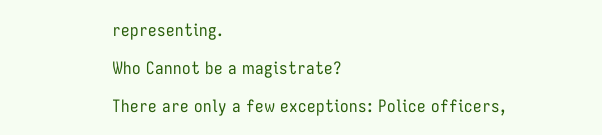representing.

Who Cannot be a magistrate?

There are only a few exceptions: Police officers,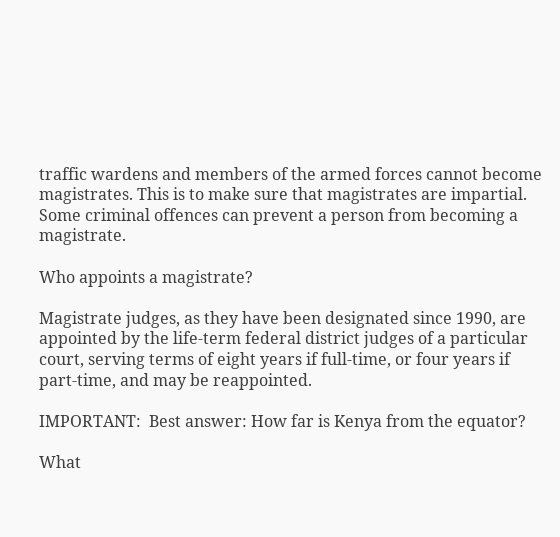traffic wardens and members of the armed forces cannot become magistrates. This is to make sure that magistrates are impartial. Some criminal offences can prevent a person from becoming a magistrate.

Who appoints a magistrate?

Magistrate judges, as they have been designated since 1990, are appointed by the life-term federal district judges of a particular court, serving terms of eight years if full-time, or four years if part-time, and may be reappointed.

IMPORTANT:  Best answer: How far is Kenya from the equator?

What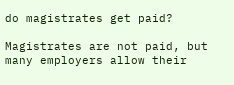do magistrates get paid?

Magistrates are not paid, but many employers allow their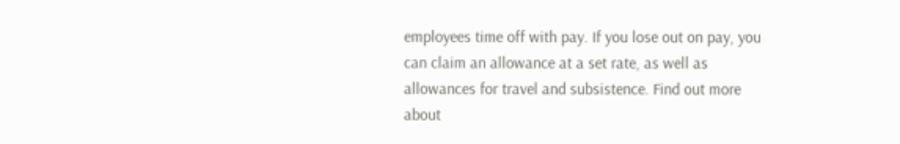employees time off with pay. If you lose out on pay, you can claim an allowance at a set rate, as well as allowances for travel and subsistence. Find out more about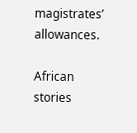magistrates’ allowances.

African stories